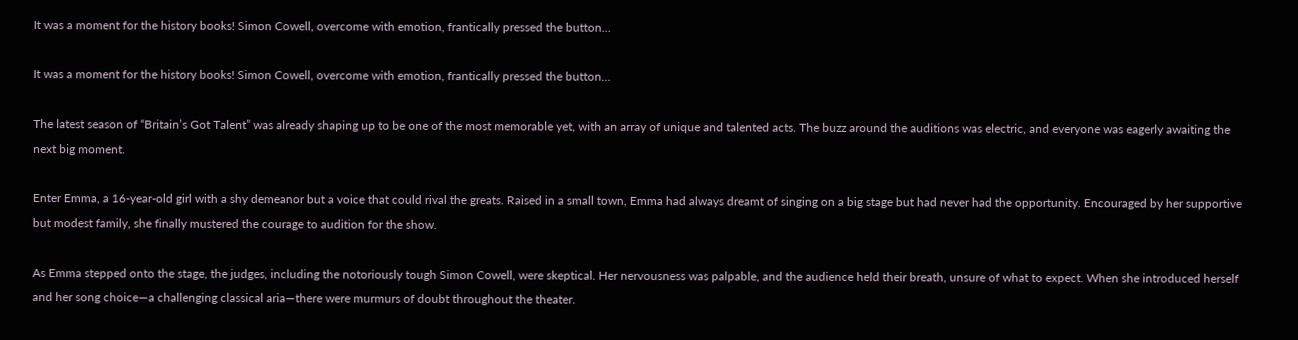It was a moment for the history books! Simon Cowell, overcome with emotion, frantically pressed the button…

It was a moment for the history books! Simon Cowell, overcome with emotion, frantically pressed the button…

The latest season of “Britain’s Got Talent” was already shaping up to be one of the most memorable yet, with an array of unique and talented acts. The buzz around the auditions was electric, and everyone was eagerly awaiting the next big moment.

Enter Emma, a 16-year-old girl with a shy demeanor but a voice that could rival the greats. Raised in a small town, Emma had always dreamt of singing on a big stage but had never had the opportunity. Encouraged by her supportive but modest family, she finally mustered the courage to audition for the show.

As Emma stepped onto the stage, the judges, including the notoriously tough Simon Cowell, were skeptical. Her nervousness was palpable, and the audience held their breath, unsure of what to expect. When she introduced herself and her song choice—a challenging classical aria—there were murmurs of doubt throughout the theater.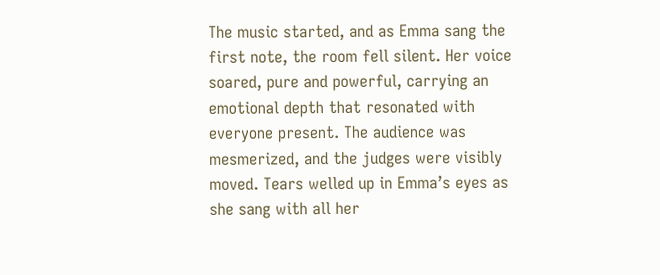The music started, and as Emma sang the first note, the room fell silent. Her voice soared, pure and powerful, carrying an emotional depth that resonated with everyone present. The audience was mesmerized, and the judges were visibly moved. Tears welled up in Emma’s eyes as she sang with all her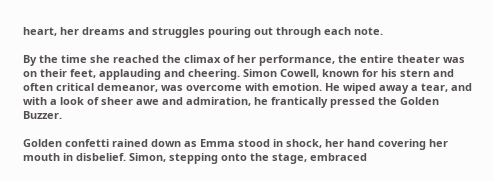heart, her dreams and struggles pouring out through each note.

By the time she reached the climax of her performance, the entire theater was on their feet, applauding and cheering. Simon Cowell, known for his stern and often critical demeanor, was overcome with emotion. He wiped away a tear, and with a look of sheer awe and admiration, he frantically pressed the Golden Buzzer.

Golden confetti rained down as Emma stood in shock, her hand covering her mouth in disbelief. Simon, stepping onto the stage, embraced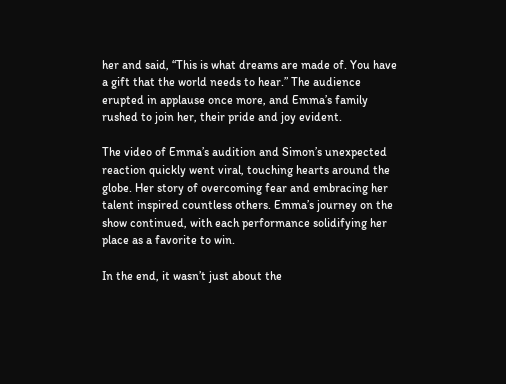her and said, “This is what dreams are made of. You have a gift that the world needs to hear.” The audience erupted in applause once more, and Emma’s family rushed to join her, their pride and joy evident.

The video of Emma’s audition and Simon’s unexpected reaction quickly went viral, touching hearts around the globe. Her story of overcoming fear and embracing her talent inspired countless others. Emma’s journey on the show continued, with each performance solidifying her place as a favorite to win.

In the end, it wasn’t just about the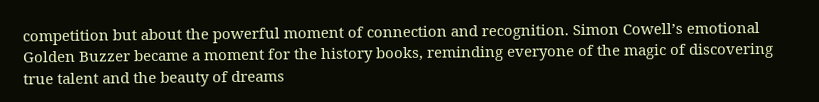competition but about the powerful moment of connection and recognition. Simon Cowell’s emotional Golden Buzzer became a moment for the history books, reminding everyone of the magic of discovering true talent and the beauty of dreams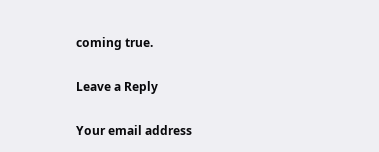coming true.

Leave a Reply

Your email address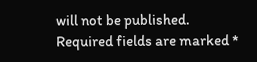will not be published. Required fields are marked *